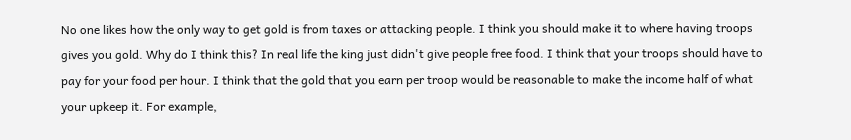No one likes how the only way to get gold is from taxes or attacking people. I think you should make it to where having troops gives you gold. Why do I think this? In real life the king just didn't give people free food. I think that your troops should have to pay for your food per hour. I think that the gold that you earn per troop would be reasonable to make the income half of what your upkeep it. For example,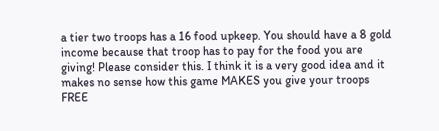a tier two troops has a 16 food upkeep. You should have a 8 gold income because that troop has to pay for the food you are giving! Please consider this. I think it is a very good idea and it makes no sense how this game MAKES you give your troops FREE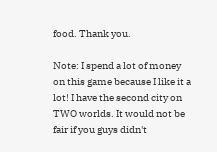food. Thank you.

Note: I spend a lot of money on this game because I like it a lot! I have the second city on TWO worlds. It would not be fair if you guys didn't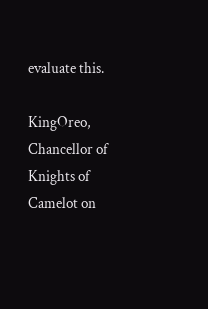evaluate this.

KingOreo, Chancellor of Knights of Camelot on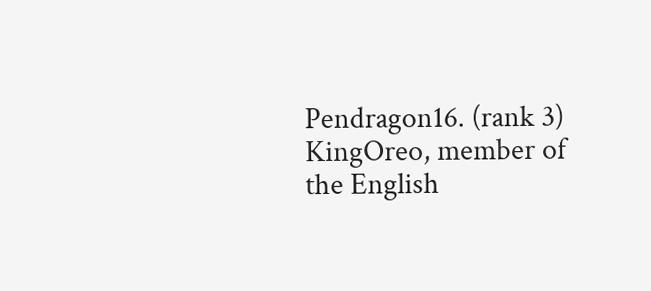Pendragon16. (rank 3)
KingOreo, member of the English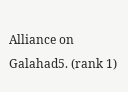Alliance on Galahad5. (rank 1)